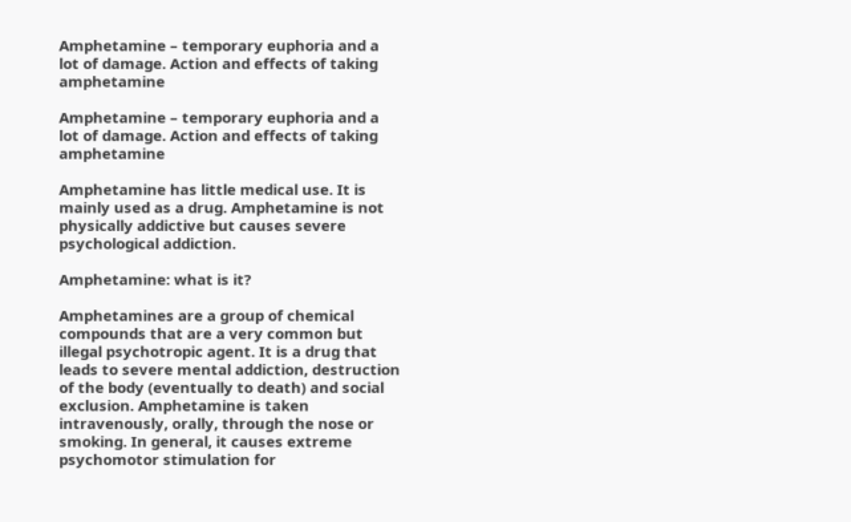Amphetamine – temporary euphoria and a lot of damage. Action and effects of taking amphetamine

Amphetamine – temporary euphoria and a lot of damage. Action and effects of taking amphetamine

Amphetamine has little medical use. It is mainly used as a drug. Amphetamine is not physically addictive but causes severe psychological addiction.

Amphetamine: what is it?

Amphetamines are a group of chemical compounds that are a very common but illegal psychotropic agent. It is a drug that leads to severe mental addiction, destruction of the body (eventually to death) and social exclusion. Amphetamine is taken intravenously, orally, through the nose or smoking. In general, it causes extreme psychomotor stimulation for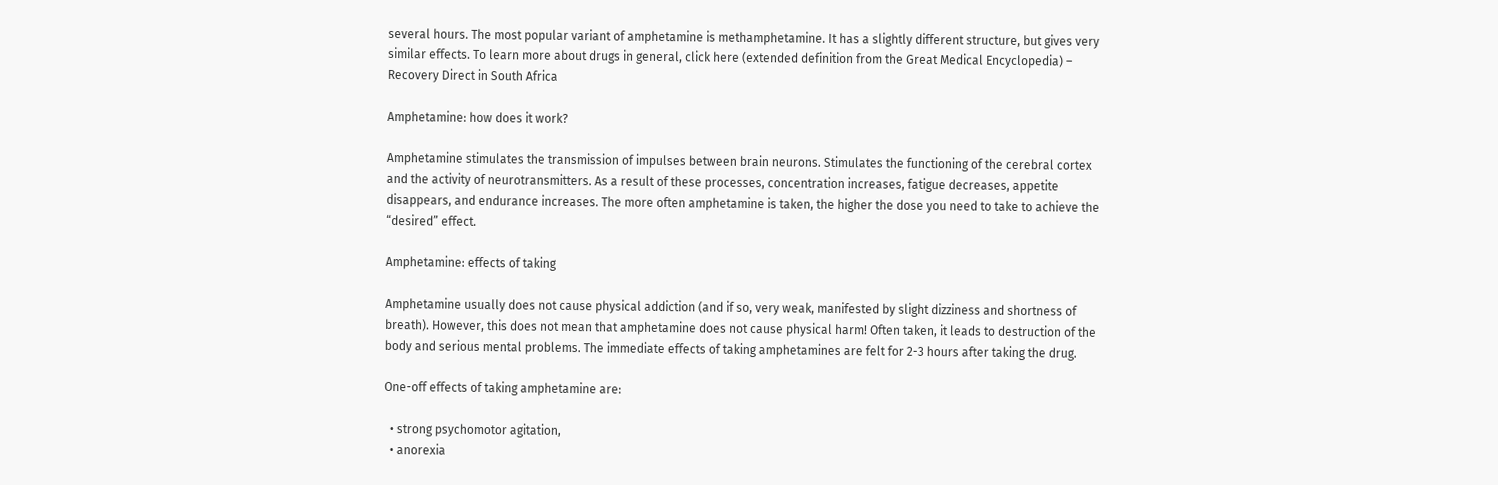several hours. The most popular variant of amphetamine is methamphetamine. It has a slightly different structure, but gives very similar effects. To learn more about drugs in general, click here (extended definition from the Great Medical Encyclopedia) – Recovery Direct in South Africa

Amphetamine: how does it work?

Amphetamine stimulates the transmission of impulses between brain neurons. Stimulates the functioning of the cerebral cortex and the activity of neurotransmitters. As a result of these processes, concentration increases, fatigue decreases, appetite disappears, and endurance increases. The more often amphetamine is taken, the higher the dose you need to take to achieve the “desired” effect.

Amphetamine: effects of taking

Amphetamine usually does not cause physical addiction (and if so, very weak, manifested by slight dizziness and shortness of breath). However, this does not mean that amphetamine does not cause physical harm! Often taken, it leads to destruction of the body and serious mental problems. The immediate effects of taking amphetamines are felt for 2-3 hours after taking the drug.

One-off effects of taking amphetamine are:

  • strong psychomotor agitation,
  • anorexia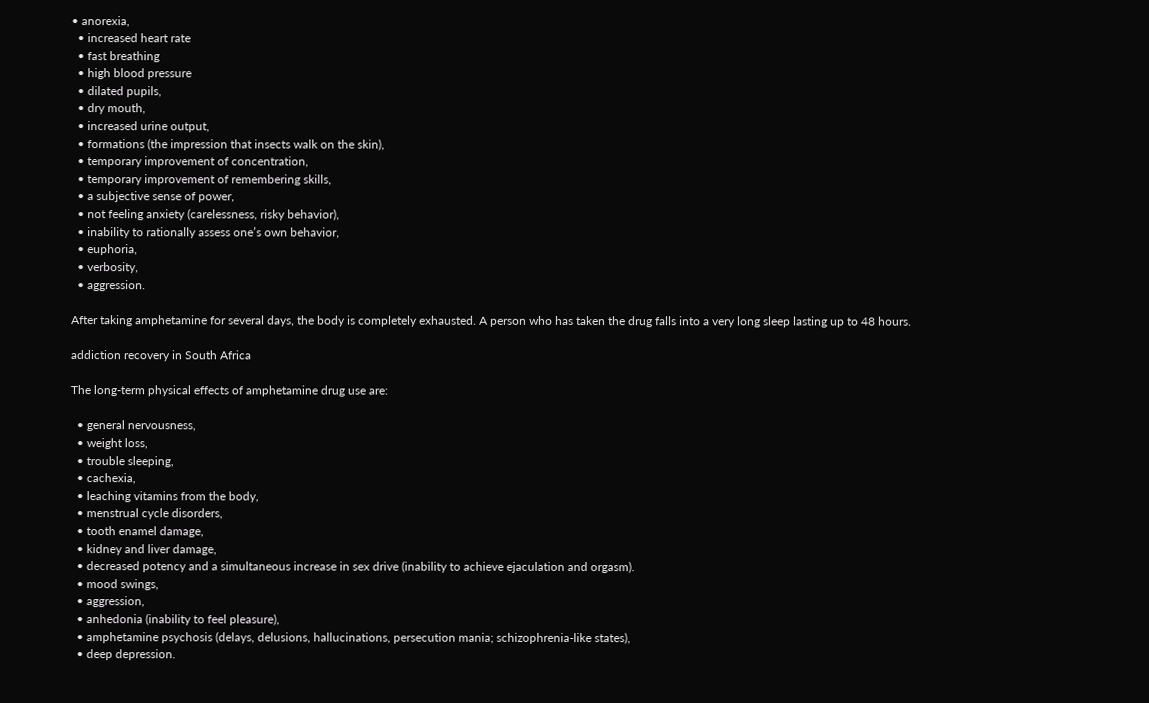• anorexia,
  • increased heart rate
  • fast breathing
  • high blood pressure
  • dilated pupils,
  • dry mouth,
  • increased urine output,
  • formations (the impression that insects walk on the skin),
  • temporary improvement of concentration,
  • temporary improvement of remembering skills,
  • a subjective sense of power,
  • not feeling anxiety (carelessness, risky behavior),
  • inability to rationally assess one’s own behavior,
  • euphoria,
  • verbosity,
  • aggression.

After taking amphetamine for several days, the body is completely exhausted. A person who has taken the drug falls into a very long sleep lasting up to 48 hours.

addiction recovery in South Africa

The long-term physical effects of amphetamine drug use are:

  • general nervousness,
  • weight loss,
  • trouble sleeping,
  • cachexia,
  • leaching vitamins from the body,
  • menstrual cycle disorders,
  • tooth enamel damage,
  • kidney and liver damage,
  • decreased potency and a simultaneous increase in sex drive (inability to achieve ejaculation and orgasm).
  • mood swings,
  • aggression,
  • anhedonia (inability to feel pleasure),
  • amphetamine psychosis (delays, delusions, hallucinations, persecution mania; schizophrenia-like states),
  • deep depression.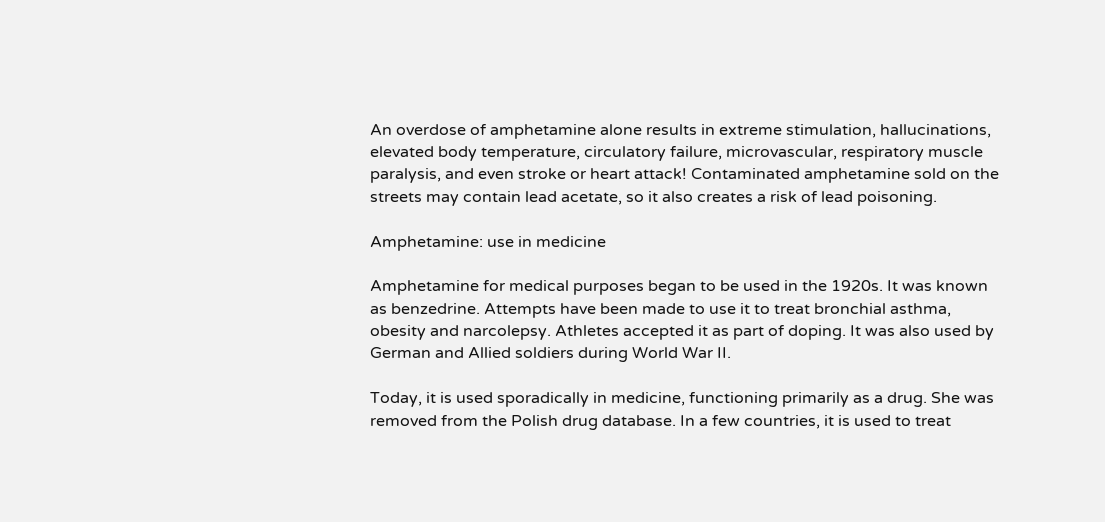An overdose of amphetamine alone results in extreme stimulation, hallucinations, elevated body temperature, circulatory failure, microvascular, respiratory muscle paralysis, and even stroke or heart attack! Contaminated amphetamine sold on the streets may contain lead acetate, so it also creates a risk of lead poisoning.

Amphetamine: use in medicine

Amphetamine for medical purposes began to be used in the 1920s. It was known as benzedrine. Attempts have been made to use it to treat bronchial asthma, obesity and narcolepsy. Athletes accepted it as part of doping. It was also used by German and Allied soldiers during World War II.

Today, it is used sporadically in medicine, functioning primarily as a drug. She was removed from the Polish drug database. In a few countries, it is used to treat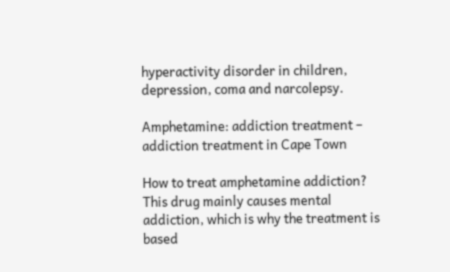hyperactivity disorder in children, depression, coma and narcolepsy.

Amphetamine: addiction treatment – addiction treatment in Cape Town

How to treat amphetamine addiction? This drug mainly causes mental addiction, which is why the treatment is based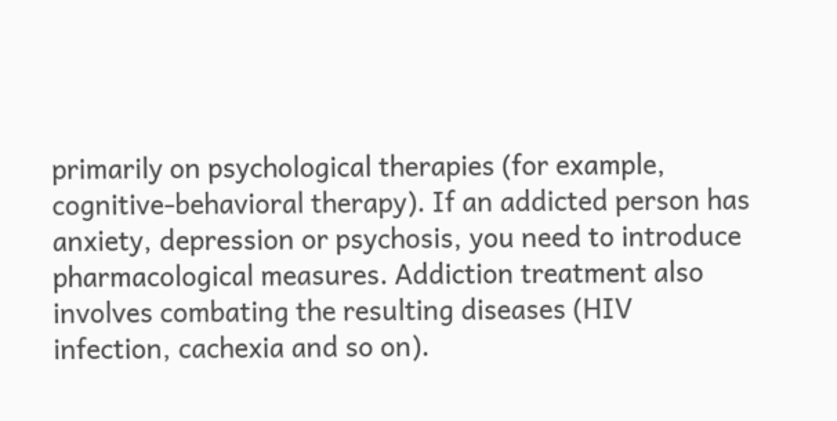primarily on psychological therapies (for example, cognitive-behavioral therapy). If an addicted person has anxiety, depression or psychosis, you need to introduce pharmacological measures. Addiction treatment also involves combating the resulting diseases (HIV infection, cachexia and so on).